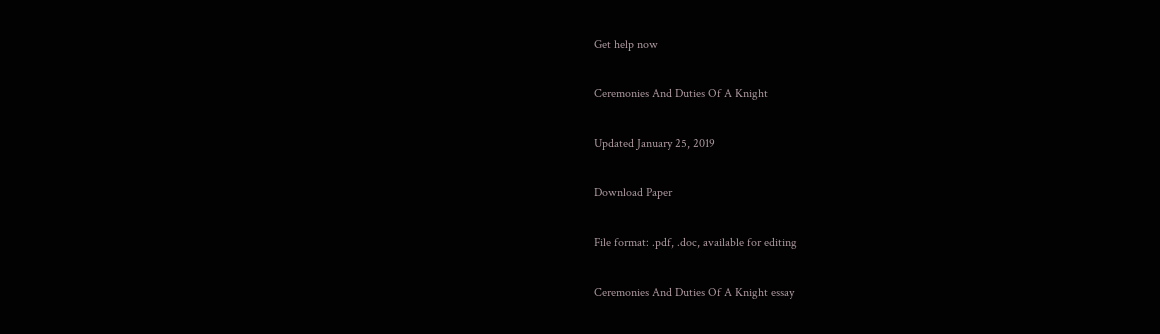Get help now

Ceremonies And Duties Of A Knight

Updated January 25, 2019

Download Paper

File format: .pdf, .doc, available for editing

Ceremonies And Duties Of A Knight essay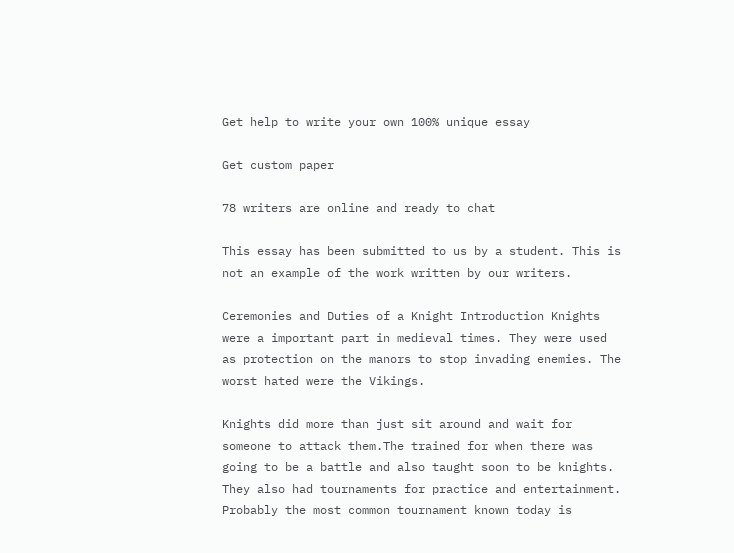Get help to write your own 100% unique essay

Get custom paper

78 writers are online and ready to chat

This essay has been submitted to us by a student. This is not an example of the work written by our writers.

Ceremonies and Duties of a Knight Introduction Knights were a important part in medieval times. They were used as protection on the manors to stop invading enemies. The worst hated were the Vikings.

Knights did more than just sit around and wait for someone to attack them.The trained for when there was going to be a battle and also taught soon to be knights. They also had tournaments for practice and entertainment. Probably the most common tournament known today is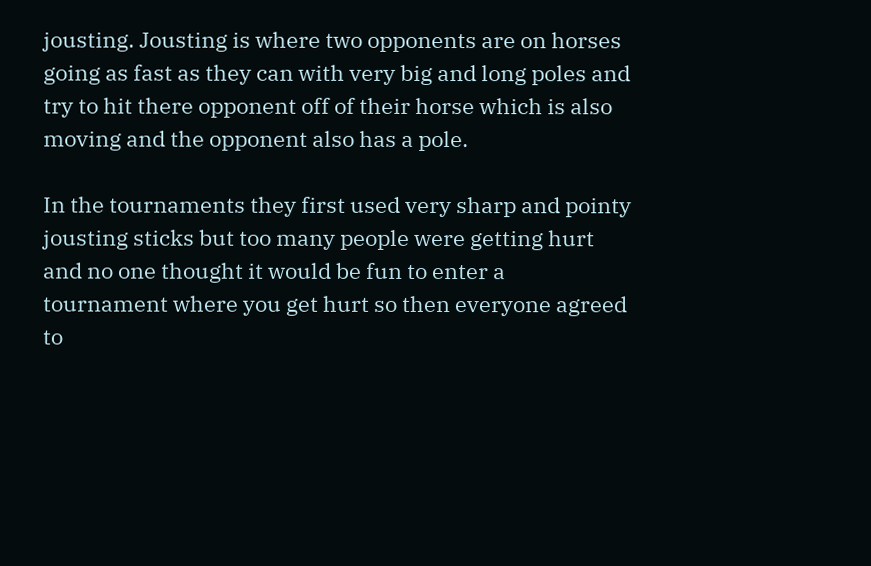jousting. Jousting is where two opponents are on horses going as fast as they can with very big and long poles and try to hit there opponent off of their horse which is also moving and the opponent also has a pole.

In the tournaments they first used very sharp and pointy jousting sticks but too many people were getting hurt and no one thought it would be fun to enter a tournament where you get hurt so then everyone agreed to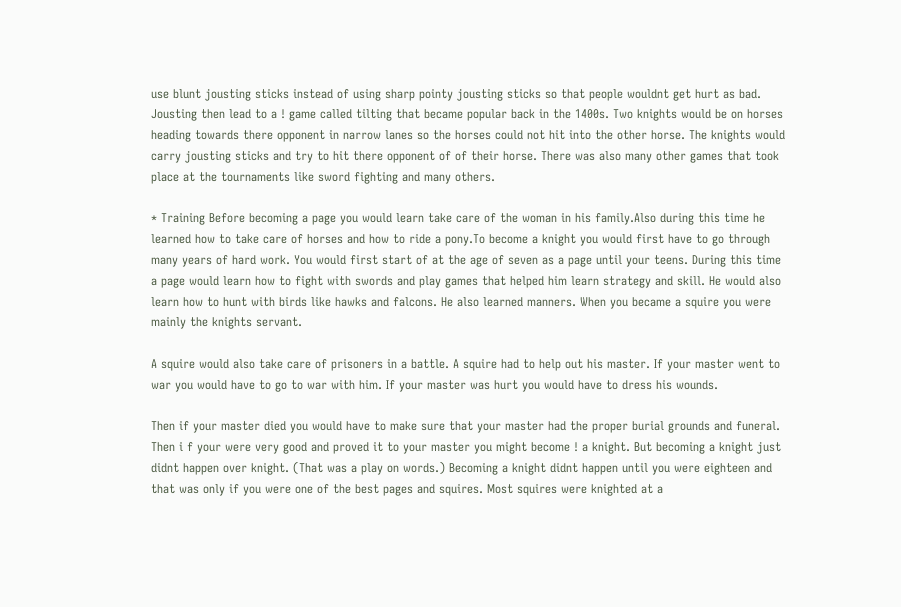use blunt jousting sticks instead of using sharp pointy jousting sticks so that people wouldnt get hurt as bad. Jousting then lead to a ! game called tilting that became popular back in the 1400s. Two knights would be on horses heading towards there opponent in narrow lanes so the horses could not hit into the other horse. The knights would carry jousting sticks and try to hit there opponent of of their horse. There was also many other games that took place at the tournaments like sword fighting and many others.

* Training Before becoming a page you would learn take care of the woman in his family.Also during this time he learned how to take care of horses and how to ride a pony.To become a knight you would first have to go through many years of hard work. You would first start of at the age of seven as a page until your teens. During this time a page would learn how to fight with swords and play games that helped him learn strategy and skill. He would also learn how to hunt with birds like hawks and falcons. He also learned manners. When you became a squire you were mainly the knights servant.

A squire would also take care of prisoners in a battle. A squire had to help out his master. If your master went to war you would have to go to war with him. If your master was hurt you would have to dress his wounds.

Then if your master died you would have to make sure that your master had the proper burial grounds and funeral. Then i f your were very good and proved it to your master you might become ! a knight. But becoming a knight just didnt happen over knight. (That was a play on words.) Becoming a knight didnt happen until you were eighteen and that was only if you were one of the best pages and squires. Most squires were knighted at a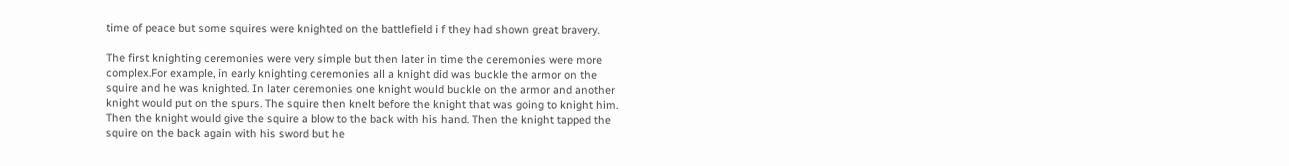time of peace but some squires were knighted on the battlefield i f they had shown great bravery.

The first knighting ceremonies were very simple but then later in time the ceremonies were more complex.For example, in early knighting ceremonies all a knight did was buckle the armor on the squire and he was knighted. In later ceremonies one knight would buckle on the armor and another knight would put on the spurs. The squire then knelt before the knight that was going to knight him. Then the knight would give the squire a blow to the back with his hand. Then the knight tapped the squire on the back again with his sword but he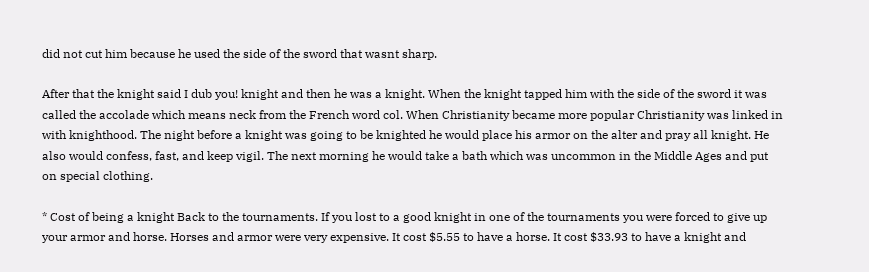did not cut him because he used the side of the sword that wasnt sharp.

After that the knight said I dub you! knight and then he was a knight. When the knight tapped him with the side of the sword it was called the accolade which means neck from the French word col. When Christianity became more popular Christianity was linked in with knighthood. The night before a knight was going to be knighted he would place his armor on the alter and pray all knight. He also would confess, fast, and keep vigil. The next morning he would take a bath which was uncommon in the Middle Ages and put on special clothing.

* Cost of being a knight Back to the tournaments. If you lost to a good knight in one of the tournaments you were forced to give up your armor and horse. Horses and armor were very expensive. It cost $5.55 to have a horse. It cost $33.93 to have a knight and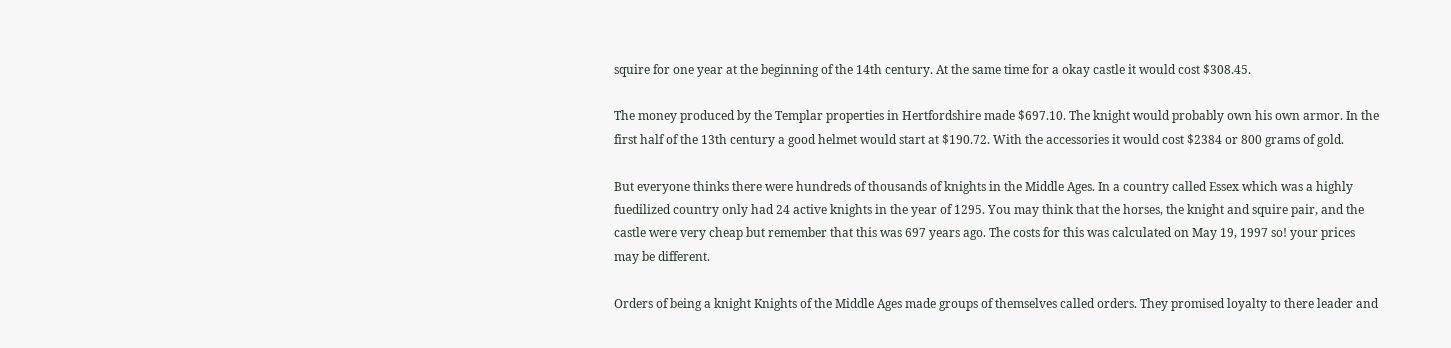squire for one year at the beginning of the 14th century. At the same time for a okay castle it would cost $308.45.

The money produced by the Templar properties in Hertfordshire made $697.10. The knight would probably own his own armor. In the first half of the 13th century a good helmet would start at $190.72. With the accessories it would cost $2384 or 800 grams of gold.

But everyone thinks there were hundreds of thousands of knights in the Middle Ages. In a country called Essex which was a highly fuedilized country only had 24 active knights in the year of 1295. You may think that the horses, the knight and squire pair, and the castle were very cheap but remember that this was 697 years ago. The costs for this was calculated on May 19, 1997 so! your prices may be different.

Orders of being a knight Knights of the Middle Ages made groups of themselves called orders. They promised loyalty to there leader and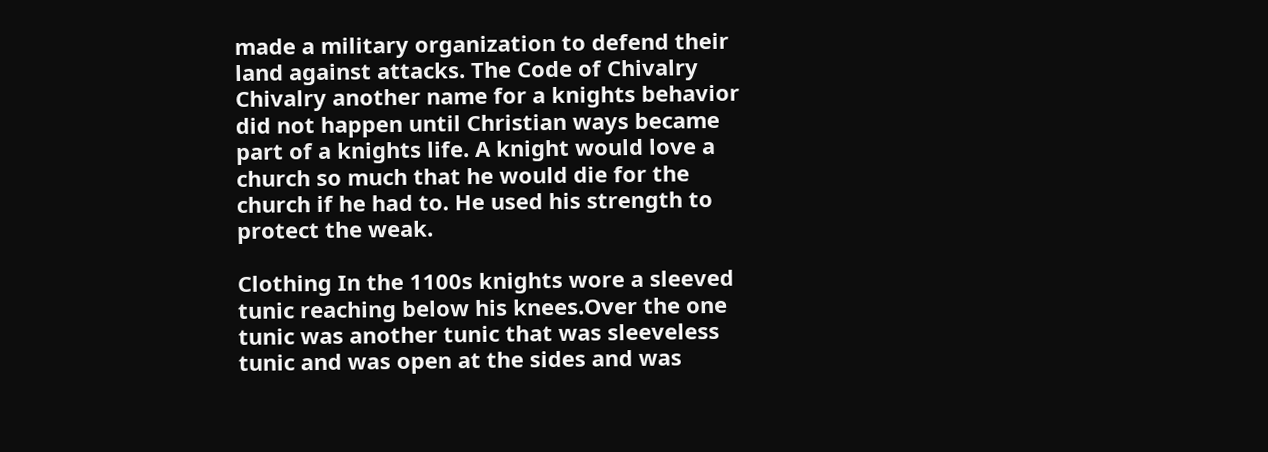made a military organization to defend their land against attacks. The Code of Chivalry Chivalry another name for a knights behavior did not happen until Christian ways became part of a knights life. A knight would love a church so much that he would die for the church if he had to. He used his strength to protect the weak.

Clothing In the 1100s knights wore a sleeved tunic reaching below his knees.Over the one tunic was another tunic that was sleeveless tunic and was open at the sides and was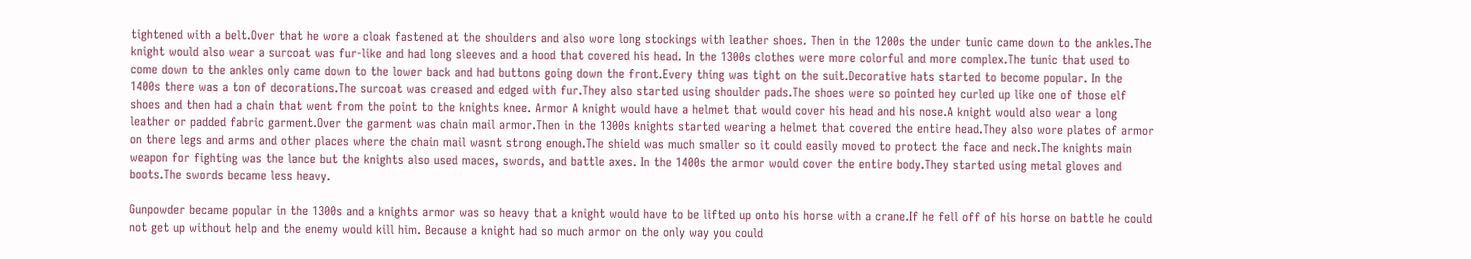tightened with a belt.Over that he wore a cloak fastened at the shoulders and also wore long stockings with leather shoes. Then in the 1200s the under tunic came down to the ankles.The knight would also wear a surcoat was fur-like and had long sleeves and a hood that covered his head. In the 1300s clothes were more colorful and more complex.The tunic that used to come down to the ankles only came down to the lower back and had buttons going down the front.Every thing was tight on the suit.Decorative hats started to become popular. In the 1400s there was a ton of decorations.The surcoat was creased and edged with fur.They also started using shoulder pads.The shoes were so pointed hey curled up like one of those elf shoes and then had a chain that went from the point to the knights knee. Armor A knight would have a helmet that would cover his head and his nose.A knight would also wear a long leather or padded fabric garment.Over the garment was chain mail armor.Then in the 1300s knights started wearing a helmet that covered the entire head.They also wore plates of armor on there legs and arms and other places where the chain mail wasnt strong enough.The shield was much smaller so it could easily moved to protect the face and neck.The knights main weapon for fighting was the lance but the knights also used maces, swords, and battle axes. In the 1400s the armor would cover the entire body.They started using metal gloves and boots.The swords became less heavy.

Gunpowder became popular in the 1300s and a knights armor was so heavy that a knight would have to be lifted up onto his horse with a crane.If he fell off of his horse on battle he could not get up without help and the enemy would kill him. Because a knight had so much armor on the only way you could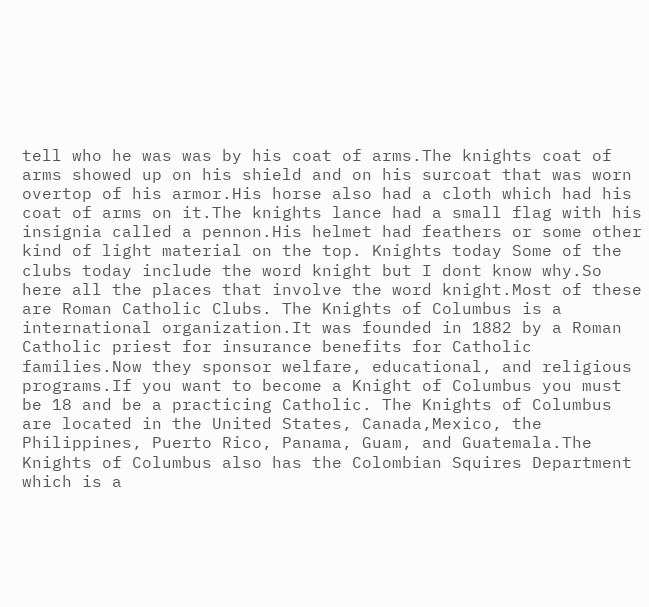tell who he was was by his coat of arms.The knights coat of arms showed up on his shield and on his surcoat that was worn overtop of his armor.His horse also had a cloth which had his coat of arms on it.The knights lance had a small flag with his insignia called a pennon.His helmet had feathers or some other kind of light material on the top. Knights today Some of the clubs today include the word knight but I dont know why.So here all the places that involve the word knight.Most of these are Roman Catholic Clubs. The Knights of Columbus is a international organization.It was founded in 1882 by a Roman Catholic priest for insurance benefits for Catholic families.Now they sponsor welfare, educational, and religious programs.If you want to become a Knight of Columbus you must be 18 and be a practicing Catholic. The Knights of Columbus are located in the United States, Canada,Mexico, the Philippines, Puerto Rico, Panama, Guam, and Guatemala.The Knights of Columbus also has the Colombian Squires Department which is a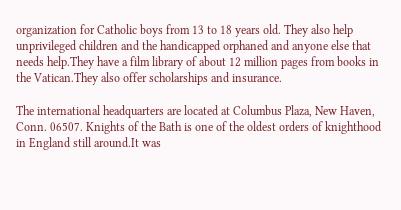organization for Catholic boys from 13 to 18 years old. They also help unprivileged children and the handicapped orphaned and anyone else that needs help.They have a film library of about 12 million pages from books in the Vatican.They also offer scholarships and insurance.

The international headquarters are located at Columbus Plaza, New Haven, Conn. 06507. Knights of the Bath is one of the oldest orders of knighthood in England still around.It was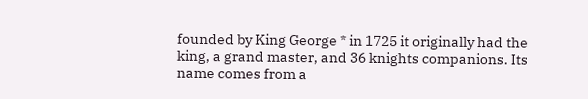founded by King George * in 1725 it originally had the king, a grand master, and 36 knights companions. Its name comes from a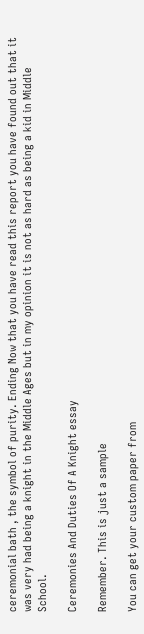ceremonial bath , the symbol of purity. Ending Now that you have read this report you have found out that it was very had being a knight in the Middle Ages but in my opinion it is not as hard as being a kid in Middle School.

Ceremonies And Duties Of A Knight essay

Remember. This is just a sample

You can get your custom paper from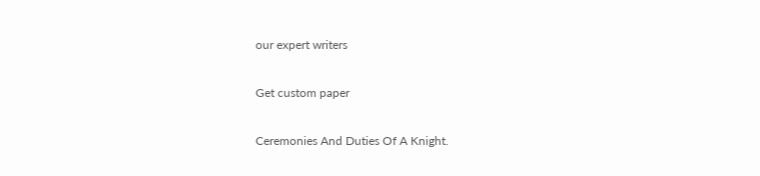our expert writers

Get custom paper

Ceremonies And Duties Of A Knight.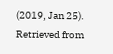(2019, Jan 25). Retrieved from